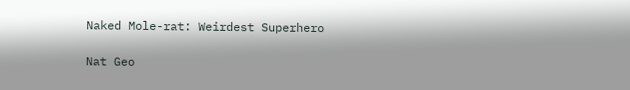Naked Mole-rat: Weirdest Superhero

Nat Geo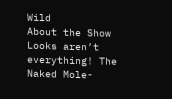Wild
About the Show
Looks aren’t everything! The Naked Mole-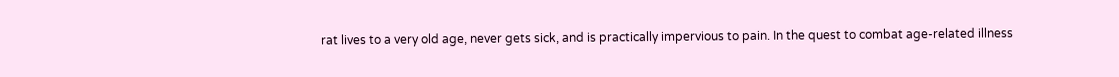rat lives to a very old age, never gets sick, and is practically impervious to pain. In the quest to combat age-related illness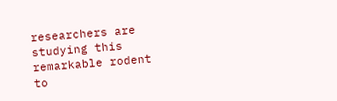researchers are studying this remarkable rodent to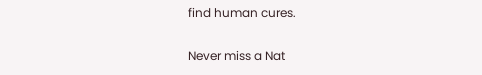find human cures.


Never miss a Nat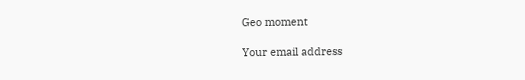Geo moment

Your email address